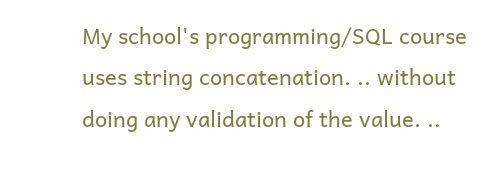My school's programming/SQL course uses string concatenation. .. without doing any validation of the value. ..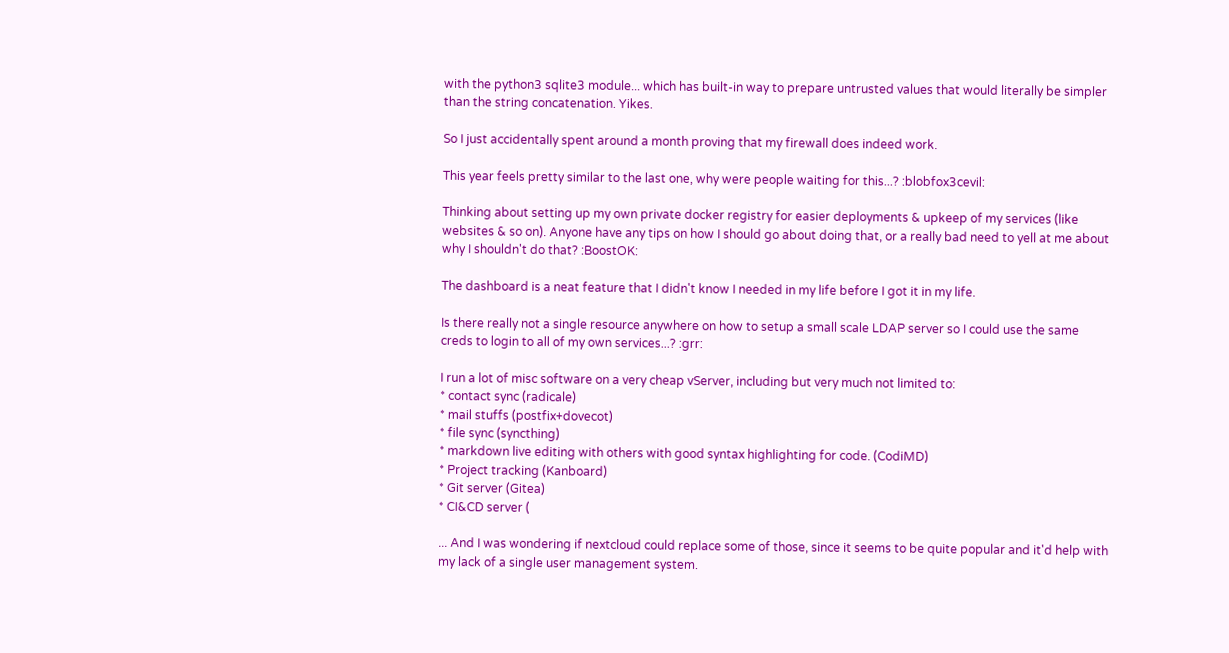with the python3 sqlite3 module... which has built-in way to prepare untrusted values that would literally be simpler than the string concatenation. Yikes.

So I just accidentally spent around a month proving that my firewall does indeed work.

This year feels pretty similar to the last one, why were people waiting for this...? :blobfox3cevil:

Thinking about setting up my own private docker registry for easier deployments & upkeep of my services (like websites & so on). Anyone have any tips on how I should go about doing that, or a really bad need to yell at me about why I shouldn't do that? :BoostOK:

The dashboard is a neat feature that I didn't know I needed in my life before I got it in my life.

Is there really not a single resource anywhere on how to setup a small scale LDAP server so I could use the same creds to login to all of my own services...? :grr:

I run a lot of misc software on a very cheap vServer, including but very much not limited to:
* contact sync (radicale)
* mail stuffs (postfix+dovecot)
* file sync (syncthing)
* markdown live editing with others with good syntax highlighting for code. (CodiMD)
* Project tracking (Kanboard)
* Git server (Gitea)
* CI&CD server (

... And I was wondering if nextcloud could replace some of those, since it seems to be quite popular and it'd help with my lack of a single user management system.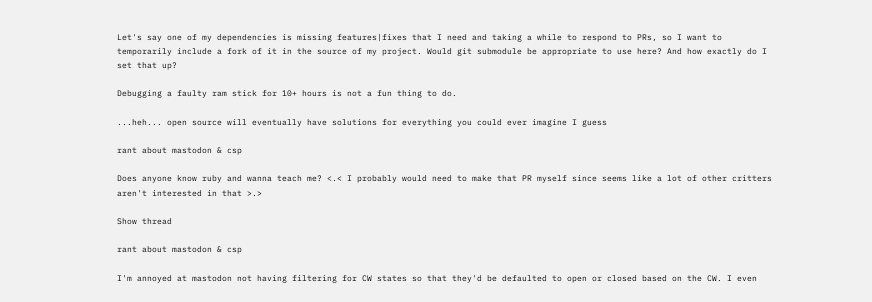Let's say one of my dependencies is missing features|fixes that I need and taking a while to respond to PRs, so I want to temporarily include a fork of it in the source of my project. Would git submodule be appropriate to use here? And how exactly do I set that up?

Debugging a faulty ram stick for 10+ hours is not a fun thing to do.

...heh... open source will eventually have solutions for everything you could ever imagine I guess

rant about mastodon & csp

Does anyone know ruby and wanna teach me? <.< I probably would need to make that PR myself since seems like a lot of other critters aren't interested in that >.>

Show thread

rant about mastodon & csp

I'm annoyed at mastodon not having filtering for CW states so that they'd be defaulted to open or closed based on the CW. I even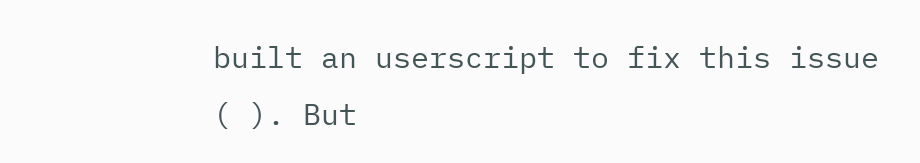built an userscript to fix this issue ( ). But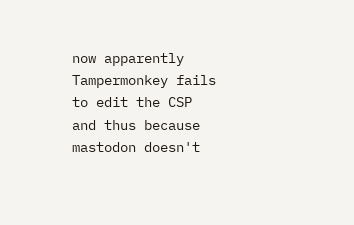now apparently Tampermonkey fails to edit the CSP and thus because mastodon doesn't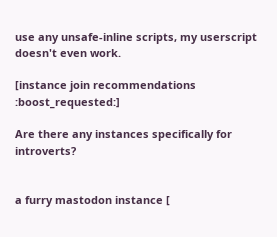use any unsafe-inline scripts, my userscript doesn't even work.

[instance join recommendations :boost_requested:]

Are there any instances specifically for introverts?


a furry mastodon instance [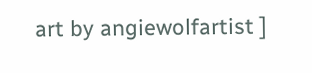art by angiewolfartist ]